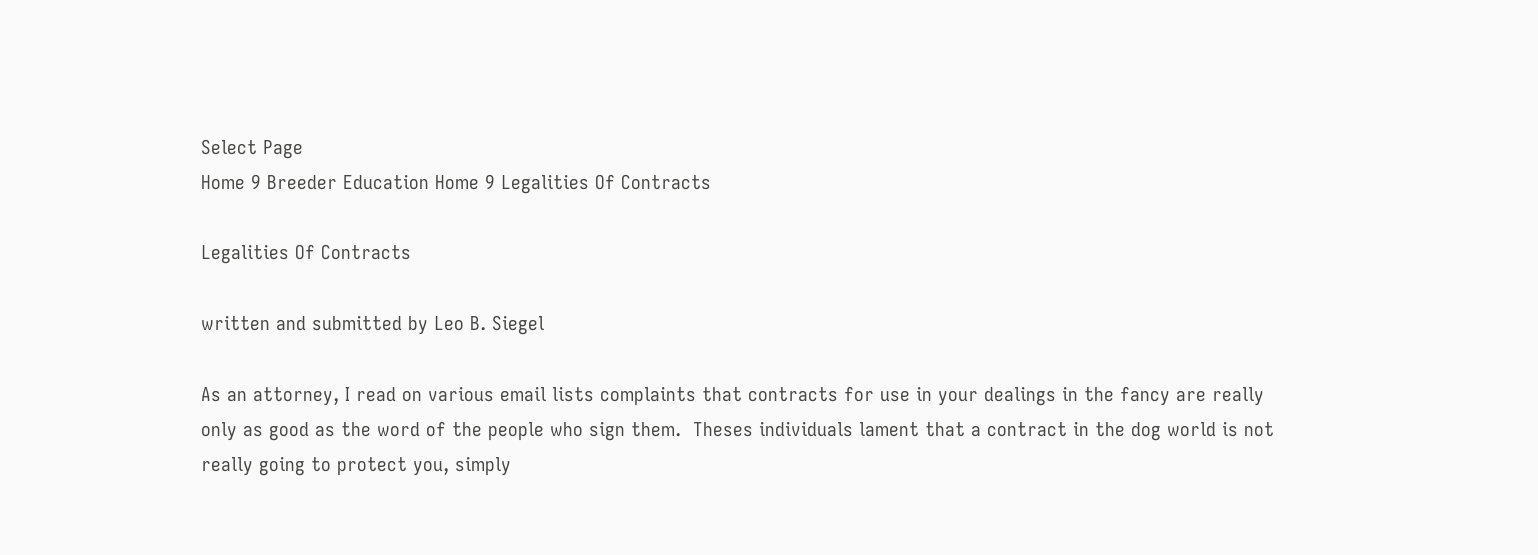Select Page
Home 9 Breeder Education Home 9 Legalities Of Contracts

Legalities Of Contracts

written and submitted by Leo B. Siegel

As an attorney, I read on various email lists complaints that contracts for use in your dealings in the fancy are really only as good as the word of the people who sign them.  Theses individuals lament that a contract in the dog world is not really going to protect you, simply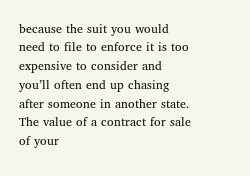because the suit you would need to file to enforce it is too expensive to consider and you’ll often end up chasing after someone in another state.  The value of a contract for sale of your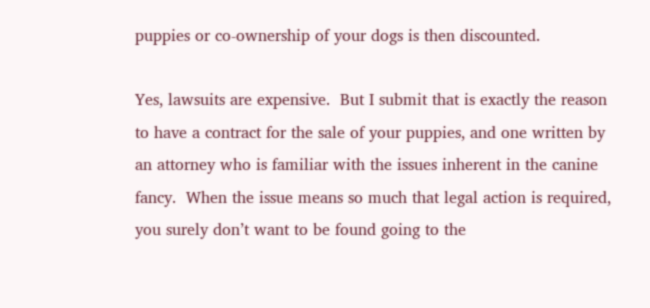puppies or co-ownership of your dogs is then discounted.

Yes, lawsuits are expensive.  But I submit that is exactly the reason to have a contract for the sale of your puppies, and one written by an attorney who is familiar with the issues inherent in the canine fancy.  When the issue means so much that legal action is required, you surely don’t want to be found going to the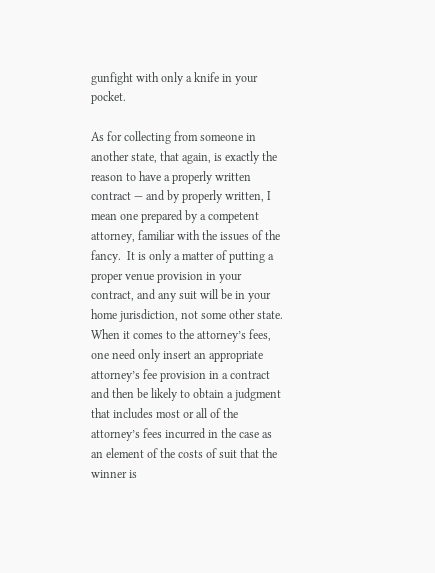gunfight with only a knife in your pocket.

As for collecting from someone in another state, that again, is exactly the reason to have a properly written contract — and by properly written, I mean one prepared by a competent attorney, familiar with the issues of the fancy.  It is only a matter of putting a proper venue provision in your contract, and any suit will be in your home jurisdiction, not some other state.  When it comes to the attorney’s fees, one need only insert an appropriate attorney’s fee provision in a contract and then be likely to obtain a judgment that includes most or all of the attorney’s fees incurred in the case as an element of the costs of suit that the winner is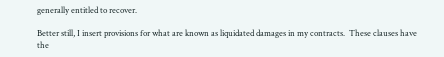generally entitled to recover.

Better still, I insert provisions for what are known as liquidated damages in my contracts.  These clauses have the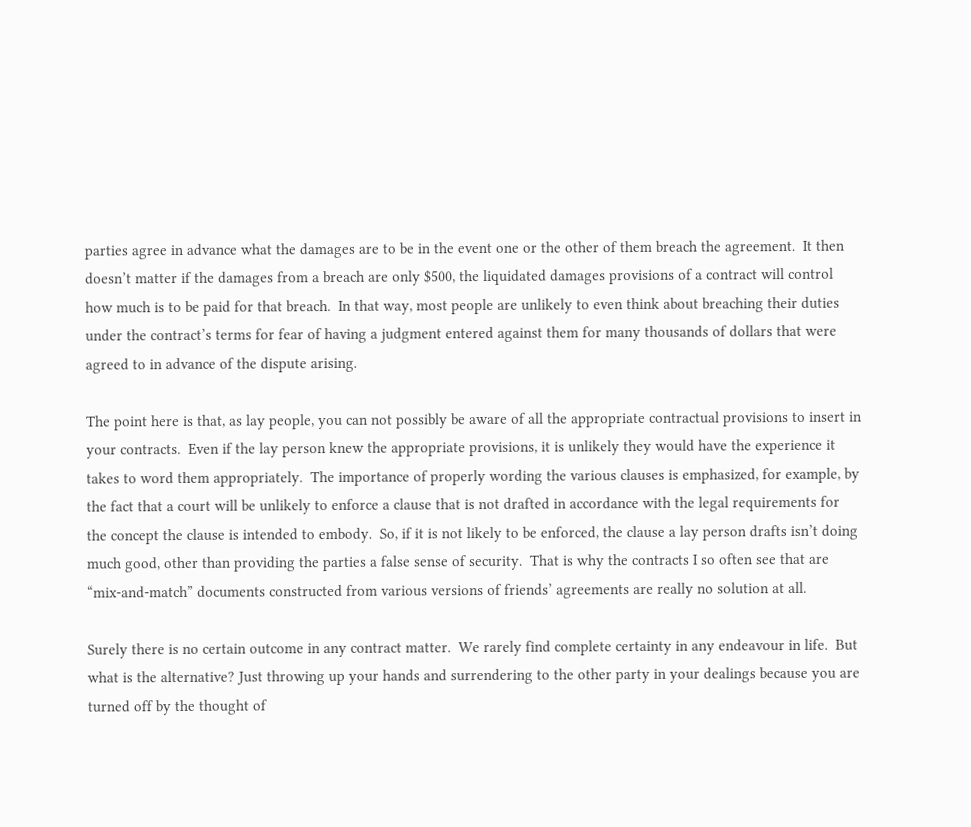parties agree in advance what the damages are to be in the event one or the other of them breach the agreement.  It then doesn’t matter if the damages from a breach are only $500, the liquidated damages provisions of a contract will control how much is to be paid for that breach.  In that way, most people are unlikely to even think about breaching their duties under the contract’s terms for fear of having a judgment entered against them for many thousands of dollars that were agreed to in advance of the dispute arising.

The point here is that, as lay people, you can not possibly be aware of all the appropriate contractual provisions to insert in your contracts.  Even if the lay person knew the appropriate provisions, it is unlikely they would have the experience it takes to word them appropriately.  The importance of properly wording the various clauses is emphasized, for example, by the fact that a court will be unlikely to enforce a clause that is not drafted in accordance with the legal requirements for the concept the clause is intended to embody.  So, if it is not likely to be enforced, the clause a lay person drafts isn’t doing much good, other than providing the parties a false sense of security.  That is why the contracts I so often see that are “mix-and-match” documents constructed from various versions of friends’ agreements are really no solution at all.

Surely there is no certain outcome in any contract matter.  We rarely find complete certainty in any endeavour in life.  But what is the alternative? Just throwing up your hands and surrendering to the other party in your dealings because you are turned off by the thought of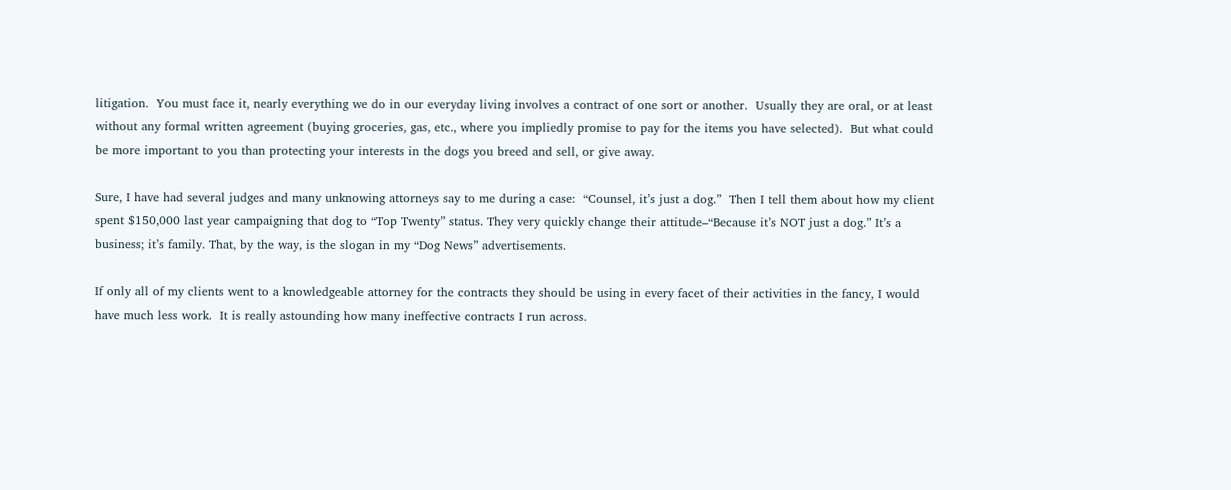litigation.  You must face it, nearly everything we do in our everyday living involves a contract of one sort or another.  Usually they are oral, or at least without any formal written agreement (buying groceries, gas, etc., where you impliedly promise to pay for the items you have selected).  But what could be more important to you than protecting your interests in the dogs you breed and sell, or give away.

Sure, I have had several judges and many unknowing attorneys say to me during a case:  “Counsel, it’s just a dog.”  Then I tell them about how my client spent $150,000 last year campaigning that dog to “Top Twenty” status. They very quickly change their attitude–“Because it’s NOT just a dog.” It’s a business; it’s family. That, by the way, is the slogan in my “Dog News” advertisements.

If only all of my clients went to a knowledgeable attorney for the contracts they should be using in every facet of their activities in the fancy, I would have much less work.  It is really astounding how many ineffective contracts I run across.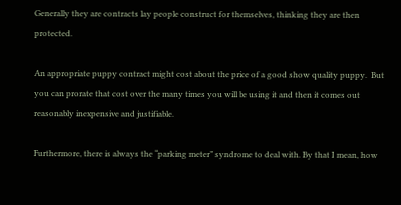Generally they are contracts lay people construct for themselves, thinking they are then protected.

An appropriate puppy contract might cost about the price of a good show quality puppy.  But you can prorate that cost over the many times you will be using it and then it comes out reasonably inexpensive and justifiable.

Furthermore, there is always the “parking meter” syndrome to deal with. By that I mean, how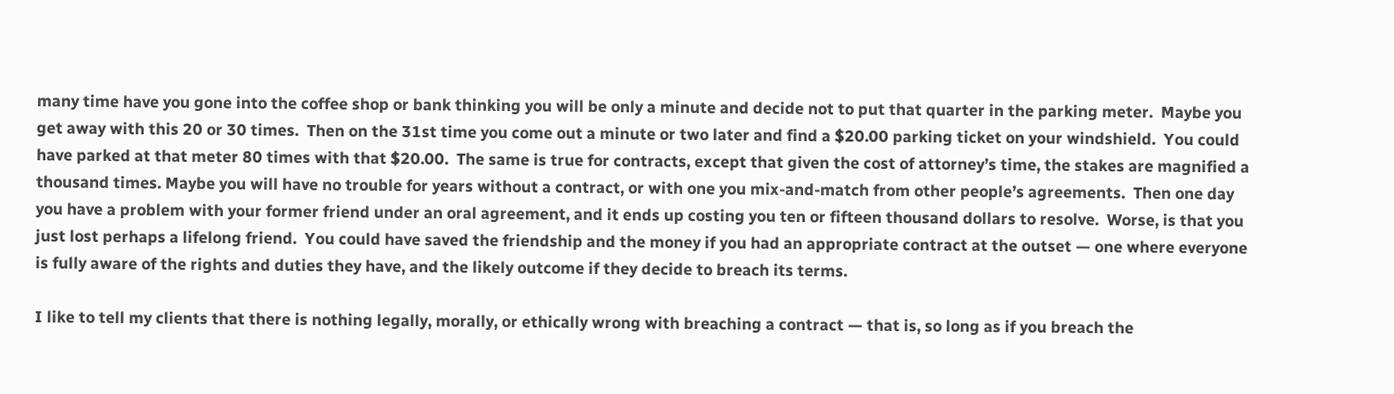many time have you gone into the coffee shop or bank thinking you will be only a minute and decide not to put that quarter in the parking meter.  Maybe you get away with this 20 or 30 times.  Then on the 31st time you come out a minute or two later and find a $20.00 parking ticket on your windshield.  You could have parked at that meter 80 times with that $20.00.  The same is true for contracts, except that given the cost of attorney’s time, the stakes are magnified a thousand times. Maybe you will have no trouble for years without a contract, or with one you mix-and-match from other people’s agreements.  Then one day you have a problem with your former friend under an oral agreement, and it ends up costing you ten or fifteen thousand dollars to resolve.  Worse, is that you just lost perhaps a lifelong friend.  You could have saved the friendship and the money if you had an appropriate contract at the outset — one where everyone is fully aware of the rights and duties they have, and the likely outcome if they decide to breach its terms.

I like to tell my clients that there is nothing legally, morally, or ethically wrong with breaching a contract — that is, so long as if you breach the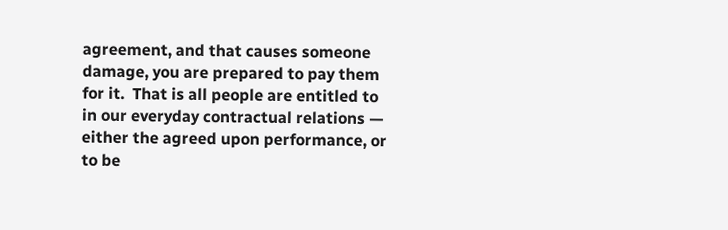agreement, and that causes someone damage, you are prepared to pay them for it.  That is all people are entitled to in our everyday contractual relations — either the agreed upon performance, or to be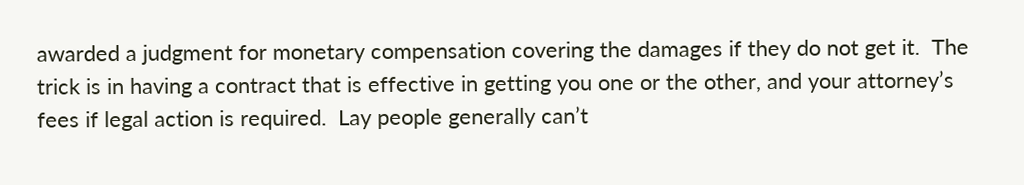awarded a judgment for monetary compensation covering the damages if they do not get it.  The trick is in having a contract that is effective in getting you one or the other, and your attorney’s fees if legal action is required.  Lay people generally can’t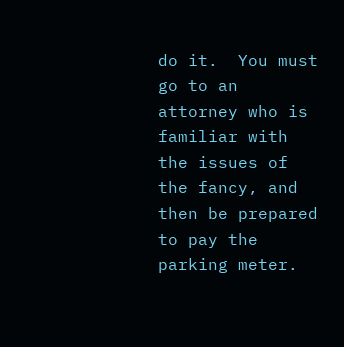do it.  You must go to an attorney who is familiar with the issues of the fancy, and then be prepared to pay the parking meter.